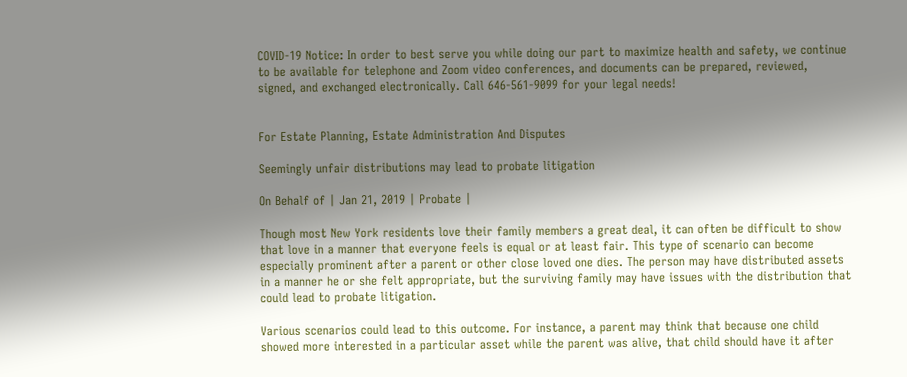COVID-19 Notice: In order to best serve you while doing our part to maximize health and safety, we continue to be available for telephone and Zoom video conferences, and documents can be prepared, reviewed, signed, and exchanged electronically. Call 646-561-9099 for your legal needs!


For Estate Planning, Estate Administration And Disputes

Seemingly unfair distributions may lead to probate litigation

On Behalf of | Jan 21, 2019 | Probate |

Though most New York residents love their family members a great deal, it can often be difficult to show that love in a manner that everyone feels is equal or at least fair. This type of scenario can become especially prominent after a parent or other close loved one dies. The person may have distributed assets in a manner he or she felt appropriate, but the surviving family may have issues with the distribution that could lead to probate litigation.

Various scenarios could lead to this outcome. For instance, a parent may think that because one child showed more interested in a particular asset while the parent was alive, that child should have it after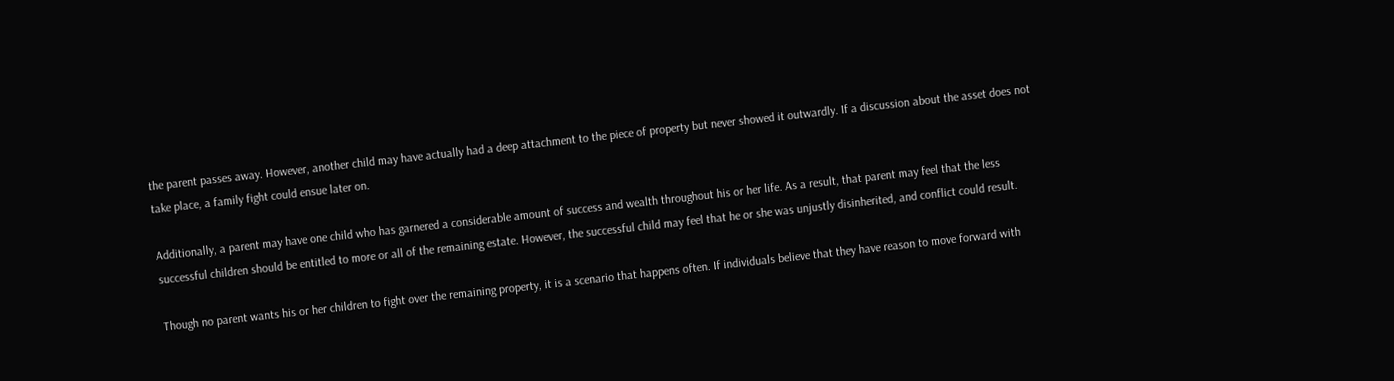the parent passes away. However, another child may have actually had a deep attachment to the piece of property but never showed it outwardly. If a discussion about the asset does not take place, a family fight could ensue later on.

Additionally, a parent may have one child who has garnered a considerable amount of success and wealth throughout his or her life. As a result, that parent may feel that the less successful children should be entitled to more or all of the remaining estate. However, the successful child may feel that he or she was unjustly disinherited, and conflict could result.

Though no parent wants his or her children to fight over the remaining property, it is a scenario that happens often. If individuals believe that they have reason to move forward with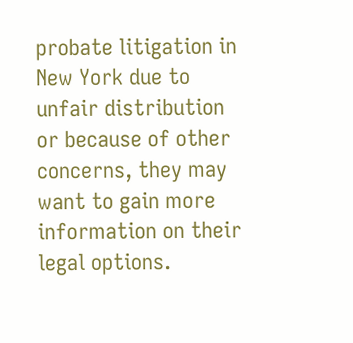probate litigation in New York due to unfair distribution or because of other concerns, they may want to gain more information on their legal options.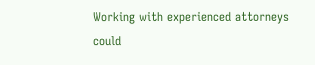Working with experienced attorneys could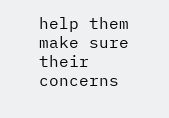help them make sure their concerns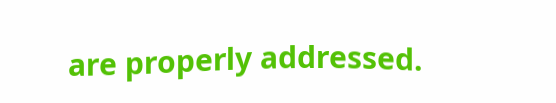are properly addressed.